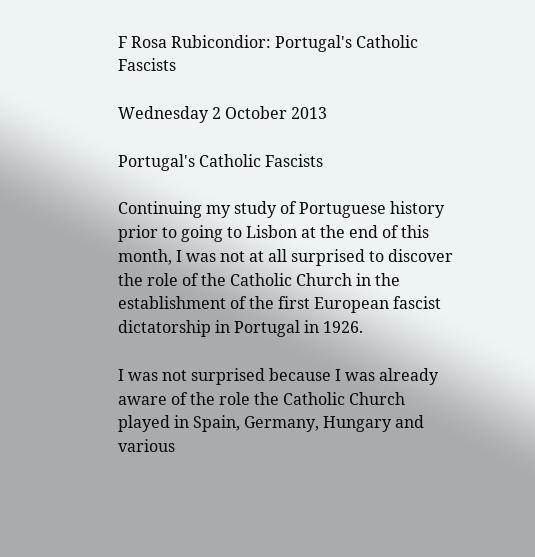F Rosa Rubicondior: Portugal's Catholic Fascists

Wednesday 2 October 2013

Portugal's Catholic Fascists

Continuing my study of Portuguese history prior to going to Lisbon at the end of this month, I was not at all surprised to discover the role of the Catholic Church in the establishment of the first European fascist dictatorship in Portugal in 1926.

I was not surprised because I was already aware of the role the Catholic Church played in Spain, Germany, Hungary and various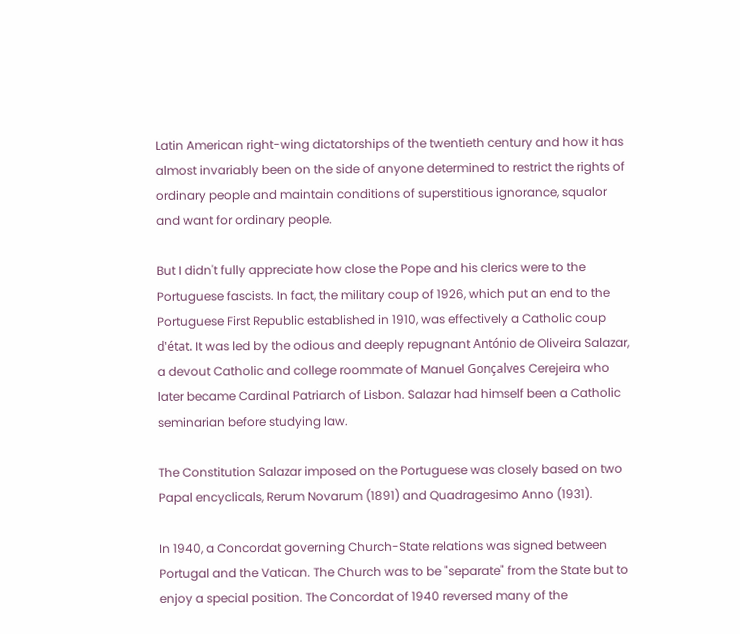Latin American right-wing dictatorships of the twentieth century and how it has almost invariably been on the side of anyone determined to restrict the rights of ordinary people and maintain conditions of superstitious ignorance, squalor and want for ordinary people.

But I didn't fully appreciate how close the Pope and his clerics were to the Portuguese fascists. In fact, the military coup of 1926, which put an end to the Portuguese First Republic established in 1910, was effectively a Catholic coup d'état. It was led by the odious and deeply repugnant António de Oliveira Salazar, a devout Catholic and college roommate of Manuel Gonçalves Cerejeira who later became Cardinal Patriarch of Lisbon. Salazar had himself been a Catholic seminarian before studying law.

The Constitution Salazar imposed on the Portuguese was closely based on two Papal encyclicals, Rerum Novarum (1891) and Quadragesimo Anno (1931).

In 1940, a Concordat governing Church-State relations was signed between Portugal and the Vatican. The Church was to be "separate" from the State but to enjoy a special position. The Concordat of 1940 reversed many of the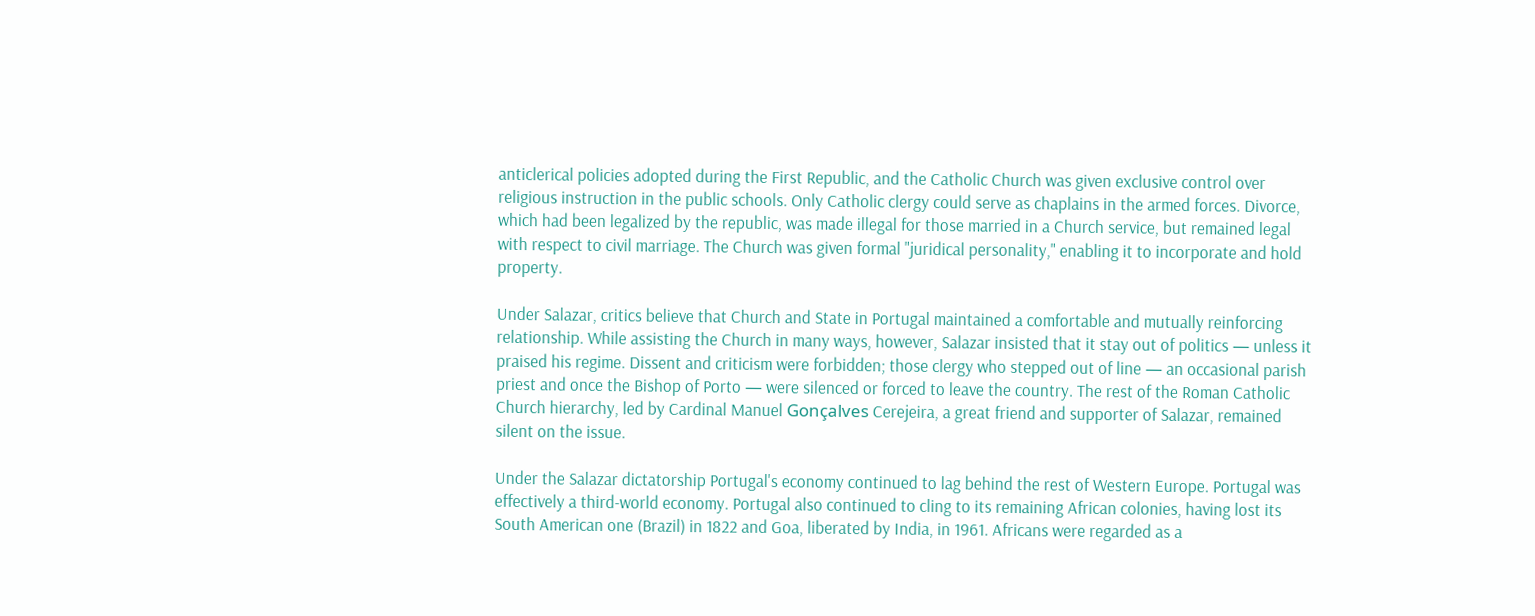anticlerical policies adopted during the First Republic, and the Catholic Church was given exclusive control over religious instruction in the public schools. Only Catholic clergy could serve as chaplains in the armed forces. Divorce, which had been legalized by the republic, was made illegal for those married in a Church service, but remained legal with respect to civil marriage. The Church was given formal "juridical personality," enabling it to incorporate and hold property.

Under Salazar, critics believe that Church and State in Portugal maintained a comfortable and mutually reinforcing relationship. While assisting the Church in many ways, however, Salazar insisted that it stay out of politics — unless it praised his regime. Dissent and criticism were forbidden; those clergy who stepped out of line — an occasional parish priest and once the Bishop of Porto — were silenced or forced to leave the country. The rest of the Roman Catholic Church hierarchy, led by Cardinal Manuel Gonçalves Cerejeira, a great friend and supporter of Salazar, remained silent on the issue.

Under the Salazar dictatorship Portugal's economy continued to lag behind the rest of Western Europe. Portugal was effectively a third-world economy. Portugal also continued to cling to its remaining African colonies, having lost its South American one (Brazil) in 1822 and Goa, liberated by India, in 1961. Africans were regarded as a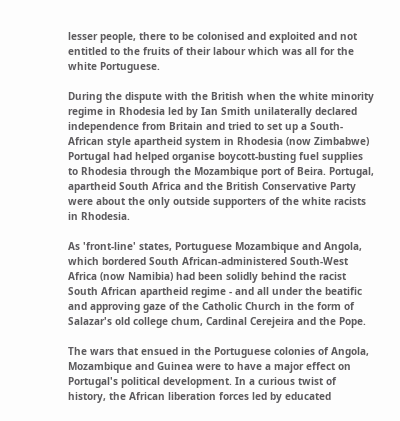lesser people, there to be colonised and exploited and not entitled to the fruits of their labour which was all for the white Portuguese.

During the dispute with the British when the white minority regime in Rhodesia led by Ian Smith unilaterally declared independence from Britain and tried to set up a South-African style apartheid system in Rhodesia (now Zimbabwe) Portugal had helped organise boycott-busting fuel supplies to Rhodesia through the Mozambique port of Beira. Portugal, apartheid South Africa and the British Conservative Party were about the only outside supporters of the white racists in Rhodesia.

As 'front-line' states, Portuguese Mozambique and Angola, which bordered South African-administered South-West Africa (now Namibia) had been solidly behind the racist South African apartheid regime - and all under the beatific and approving gaze of the Catholic Church in the form of Salazar's old college chum, Cardinal Cerejeira and the Pope.

The wars that ensued in the Portuguese colonies of Angola, Mozambique and Guinea were to have a major effect on Portugal's political development. In a curious twist of history, the African liberation forces led by educated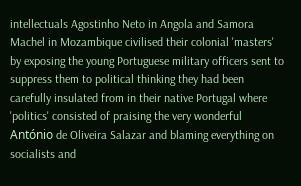intellectuals Agostinho Neto in Angola and Samora Machel in Mozambique civilised their colonial 'masters' by exposing the young Portuguese military officers sent to suppress them to political thinking they had been carefully insulated from in their native Portugal where 'politics' consisted of praising the very wonderful António de Oliveira Salazar and blaming everything on socialists and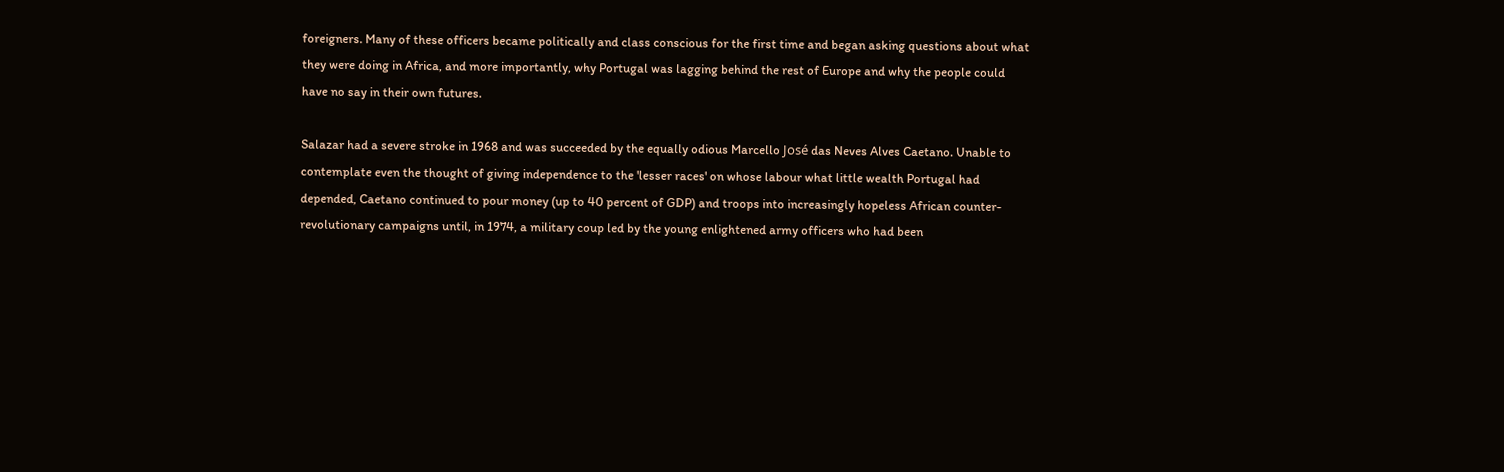foreigners. Many of these officers became politically and class conscious for the first time and began asking questions about what they were doing in Africa, and more importantly, why Portugal was lagging behind the rest of Europe and why the people could have no say in their own futures.

Salazar had a severe stroke in 1968 and was succeeded by the equally odious Marcello José das Neves Alves Caetano. Unable to contemplate even the thought of giving independence to the 'lesser races' on whose labour what little wealth Portugal had depended, Caetano continued to pour money (up to 40 percent of GDP) and troops into increasingly hopeless African counter-revolutionary campaigns until, in 1974, a military coup led by the young enlightened army officers who had been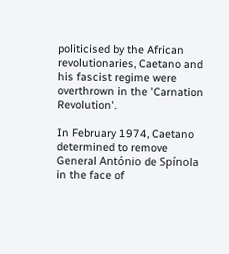politicised by the African revolutionaries, Caetano and his fascist regime were overthrown in the 'Carnation Revolution'.

In February 1974, Caetano determined to remove General António de Spínola in the face of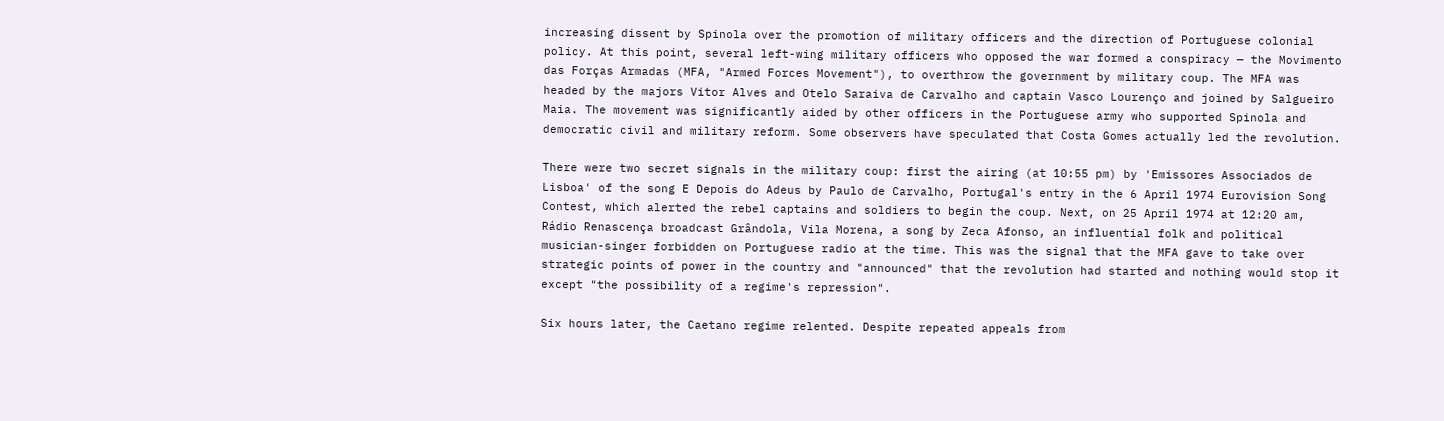increasing dissent by Spinola over the promotion of military officers and the direction of Portuguese colonial policy. At this point, several left-wing military officers who opposed the war formed a conspiracy — the Movimento das Forças Armadas (MFA, "Armed Forces Movement"), to overthrow the government by military coup. The MFA was headed by the majors Vitor Alves and Otelo Saraiva de Carvalho and captain Vasco Lourenço and joined by Salgueiro Maia. The movement was significantly aided by other officers in the Portuguese army who supported Spinola and democratic civil and military reform. Some observers have speculated that Costa Gomes actually led the revolution.

There were two secret signals in the military coup: first the airing (at 10:55 pm) by 'Emissores Associados de Lisboa' of the song E Depois do Adeus by Paulo de Carvalho, Portugal's entry in the 6 April 1974 Eurovision Song Contest, which alerted the rebel captains and soldiers to begin the coup. Next, on 25 April 1974 at 12:20 am, Rádio Renascença broadcast Grândola, Vila Morena, a song by Zeca Afonso, an influential folk and political musician-singer forbidden on Portuguese radio at the time. This was the signal that the MFA gave to take over strategic points of power in the country and "announced" that the revolution had started and nothing would stop it except "the possibility of a regime's repression".

Six hours later, the Caetano regime relented. Despite repeated appeals from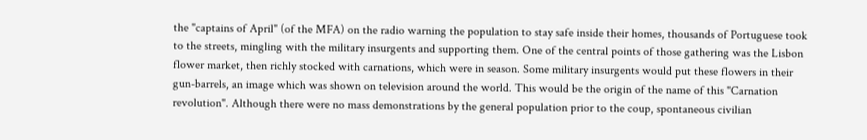the "captains of April" (of the MFA) on the radio warning the population to stay safe inside their homes, thousands of Portuguese took to the streets, mingling with the military insurgents and supporting them. One of the central points of those gathering was the Lisbon flower market, then richly stocked with carnations, which were in season. Some military insurgents would put these flowers in their gun-barrels, an image which was shown on television around the world. This would be the origin of the name of this "Carnation revolution". Although there were no mass demonstrations by the general population prior to the coup, spontaneous civilian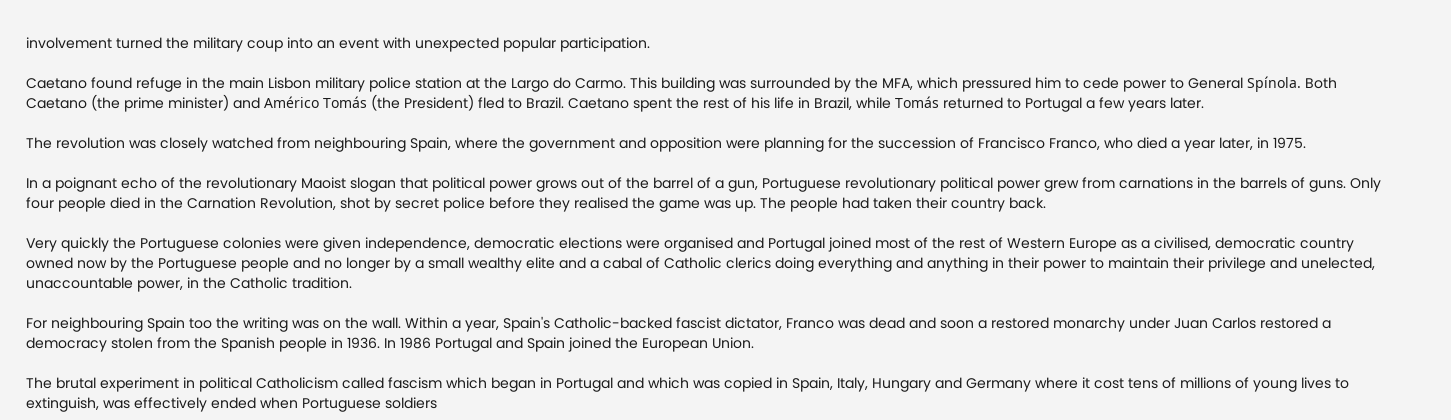involvement turned the military coup into an event with unexpected popular participation.

Caetano found refuge in the main Lisbon military police station at the Largo do Carmo. This building was surrounded by the MFA, which pressured him to cede power to General Spínola. Both Caetano (the prime minister) and Américo Tomás (the President) fled to Brazil. Caetano spent the rest of his life in Brazil, while Tomás returned to Portugal a few years later.

The revolution was closely watched from neighbouring Spain, where the government and opposition were planning for the succession of Francisco Franco, who died a year later, in 1975.

In a poignant echo of the revolutionary Maoist slogan that political power grows out of the barrel of a gun, Portuguese revolutionary political power grew from carnations in the barrels of guns. Only four people died in the Carnation Revolution, shot by secret police before they realised the game was up. The people had taken their country back.

Very quickly the Portuguese colonies were given independence, democratic elections were organised and Portugal joined most of the rest of Western Europe as a civilised, democratic country owned now by the Portuguese people and no longer by a small wealthy elite and a cabal of Catholic clerics doing everything and anything in their power to maintain their privilege and unelected, unaccountable power, in the Catholic tradition.

For neighbouring Spain too the writing was on the wall. Within a year, Spain's Catholic-backed fascist dictator, Franco was dead and soon a restored monarchy under Juan Carlos restored a democracy stolen from the Spanish people in 1936. In 1986 Portugal and Spain joined the European Union.

The brutal experiment in political Catholicism called fascism which began in Portugal and which was copied in Spain, Italy, Hungary and Germany where it cost tens of millions of young lives to extinguish, was effectively ended when Portuguese soldiers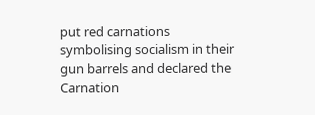put red carnations symbolising socialism in their gun barrels and declared the Carnation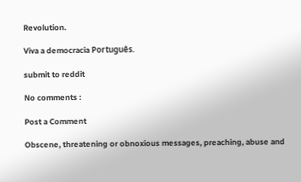Revolution.

Viva a democracia Português.

submit to reddit

No comments :

Post a Comment

Obscene, threatening or obnoxious messages, preaching, abuse and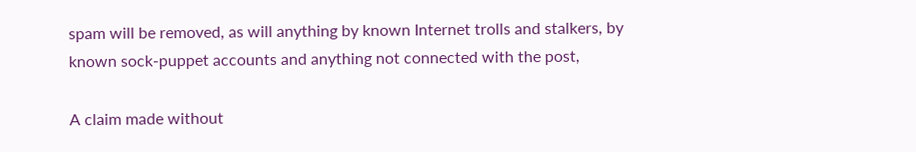spam will be removed, as will anything by known Internet trolls and stalkers, by known sock-puppet accounts and anything not connected with the post,

A claim made without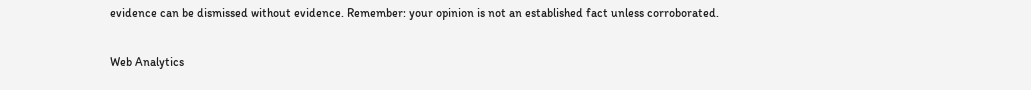evidence can be dismissed without evidence. Remember: your opinion is not an established fact unless corroborated.

Web Analytics